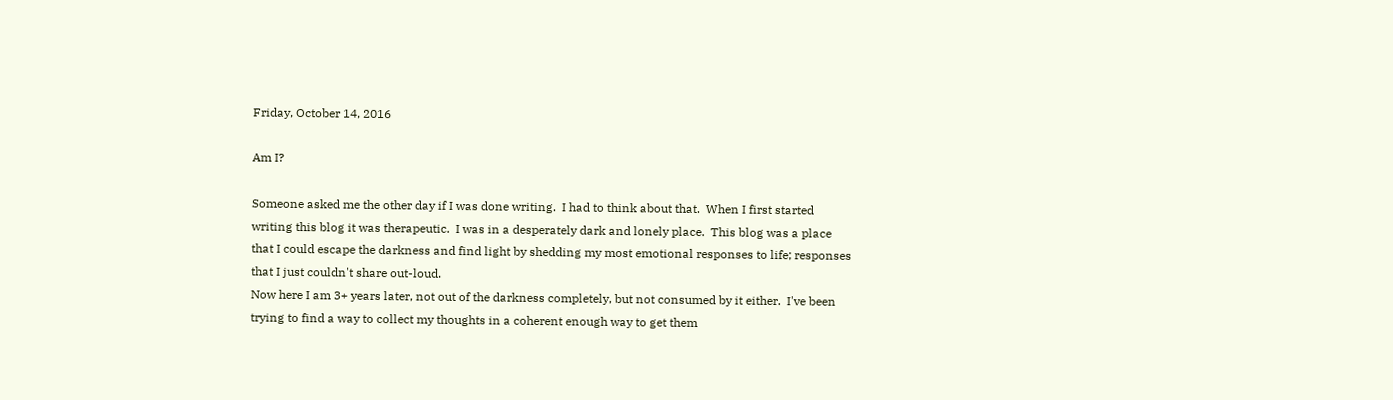Friday, October 14, 2016

Am I?

Someone asked me the other day if I was done writing.  I had to think about that.  When I first started writing this blog it was therapeutic.  I was in a desperately dark and lonely place.  This blog was a place that I could escape the darkness and find light by shedding my most emotional responses to life; responses that I just couldn't share out-loud.
Now here I am 3+ years later, not out of the darkness completely, but not consumed by it either.  I've been trying to find a way to collect my thoughts in a coherent enough way to get them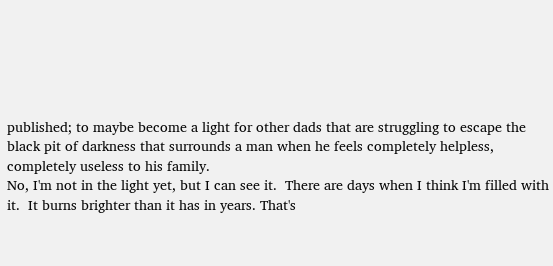published; to maybe become a light for other dads that are struggling to escape the black pit of darkness that surrounds a man when he feels completely helpless, completely useless to his family.
No, I'm not in the light yet, but I can see it.  There are days when I think I'm filled with it.  It burns brighter than it has in years. That's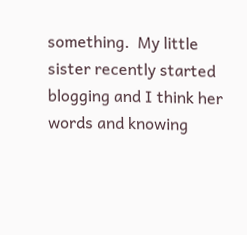something.  My little sister recently started blogging and I think her words and knowing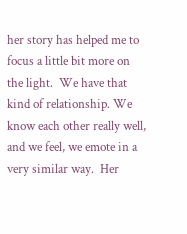her story has helped me to focus a little bit more on the light.  We have that kind of relationship. We know each other really well, and we feel, we emote in a very similar way.  Her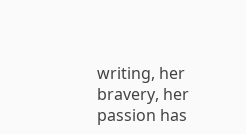writing, her bravery, her passion has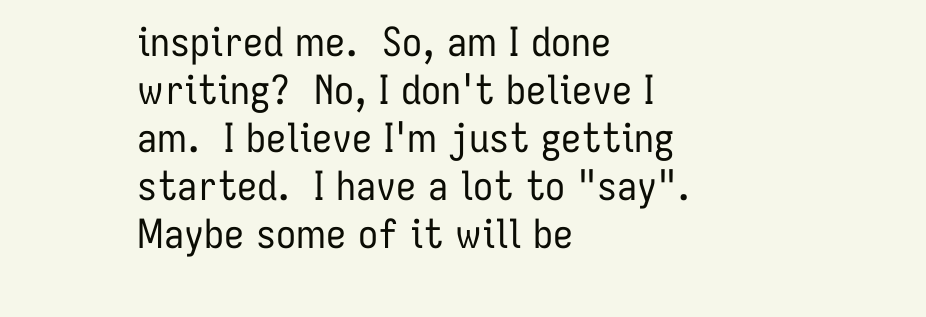inspired me.  So, am I done writing?  No, I don't believe I am.  I believe I'm just getting started.  I have a lot to "say".  Maybe some of it will be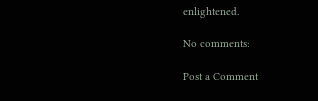enlightened.

No comments:

Post a Comment